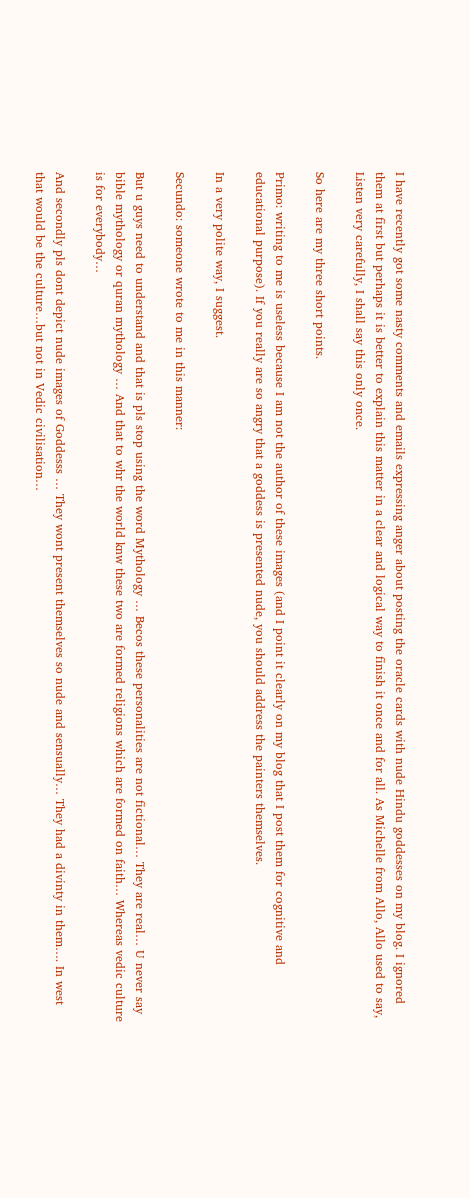I have recently got some nasty comments and emails expressing anger about posting the oracle cards with nude Hindu goddesses on my blog. I ignored them at first but perhaps it is better to explain this matter in a clear and logical way to finish it once and for all. As Michelle from Allo, Allo used to say, Listen very carefully, I shall say this only once.

So here are my three short points.

Primo: writing to me is useless because I am not the author of these images (and I point it clearly on my blog that I post them for cognitive and educational purpose). If you really are so angry that a goddess is presented nude, you should address the painters themselves.

In a very polite way, I suggest.

Secundo: someone wrote to me in this manner:

But u guys need to understand and that is pls stop using the word Mythology … Becos these personalities are not fictional… They are real… U never say bible mythology or quran mythology … And that to whr the world knw these two are formed religions which are formed on faith… Whereas vedic culture is for everybody…

And secondly pls dont depict nude images of Goddesss … They wont present themselves so nude and sensually… They had a divinty in them…. In west that would be the culture…but not in Vedic civilisation…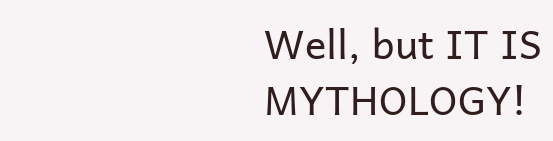Well, but IT IS MYTHOLOGY!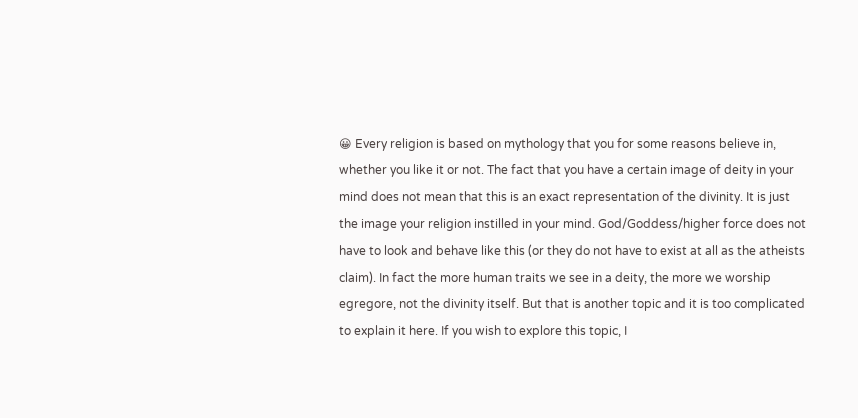😀 Every religion is based on mythology that you for some reasons believe in, whether you like it or not. The fact that you have a certain image of deity in your mind does not mean that this is an exact representation of the divinity. It is just the image your religion instilled in your mind. God/Goddess/higher force does not have to look and behave like this (or they do not have to exist at all as the atheists claim). In fact the more human traits we see in a deity, the more we worship egregore, not the divinity itself. But that is another topic and it is too complicated to explain it here. If you wish to explore this topic, I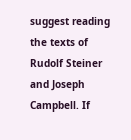suggest reading the texts of Rudolf Steiner and Joseph Campbell. If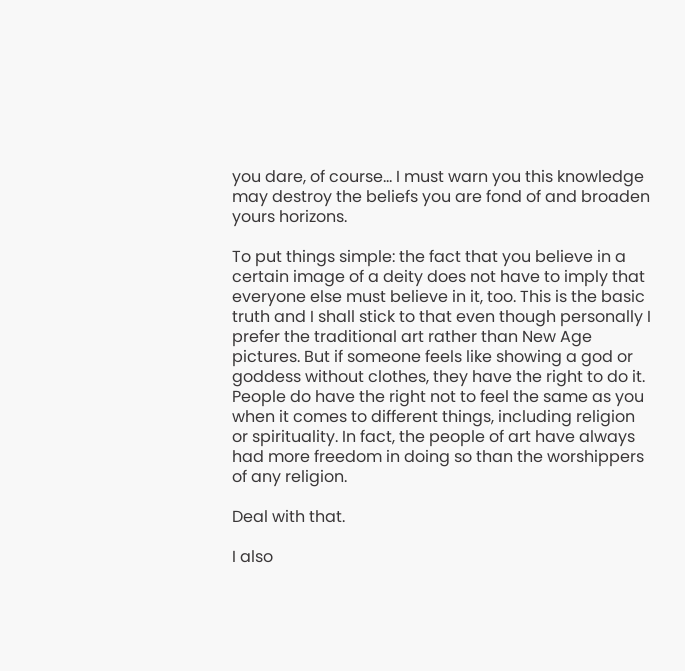you dare, of course… I must warn you this knowledge may destroy the beliefs you are fond of and broaden yours horizons.

To put things simple: the fact that you believe in a certain image of a deity does not have to imply that everyone else must believe in it, too. This is the basic truth and I shall stick to that even though personally I prefer the traditional art rather than New Age pictures. But if someone feels like showing a god or goddess without clothes, they have the right to do it. People do have the right not to feel the same as you when it comes to different things, including religion or spirituality. In fact, the people of art have always had more freedom in doing so than the worshippers of any religion.

Deal with that.

I also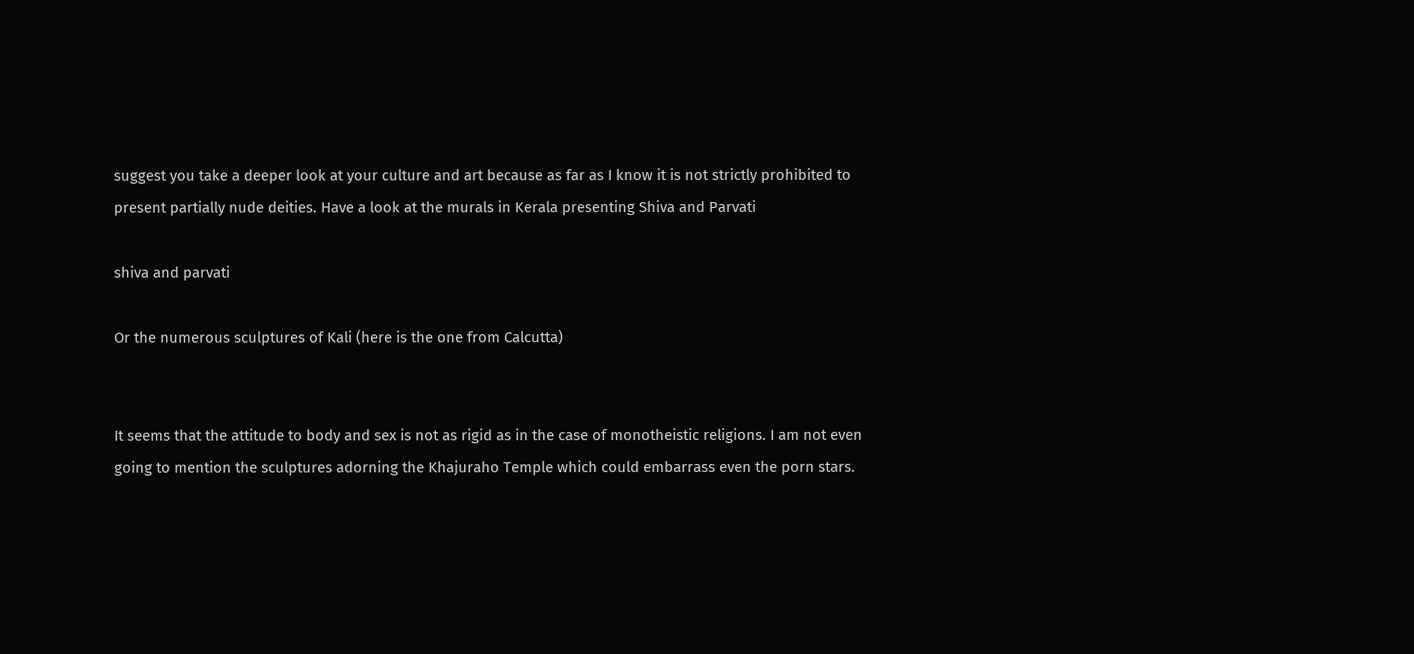suggest you take a deeper look at your culture and art because as far as I know it is not strictly prohibited to present partially nude deities. Have a look at the murals in Kerala presenting Shiva and Parvati

shiva and parvati

Or the numerous sculptures of Kali (here is the one from Calcutta)


It seems that the attitude to body and sex is not as rigid as in the case of monotheistic religions. I am not even going to mention the sculptures adorning the Khajuraho Temple which could embarrass even the porn stars.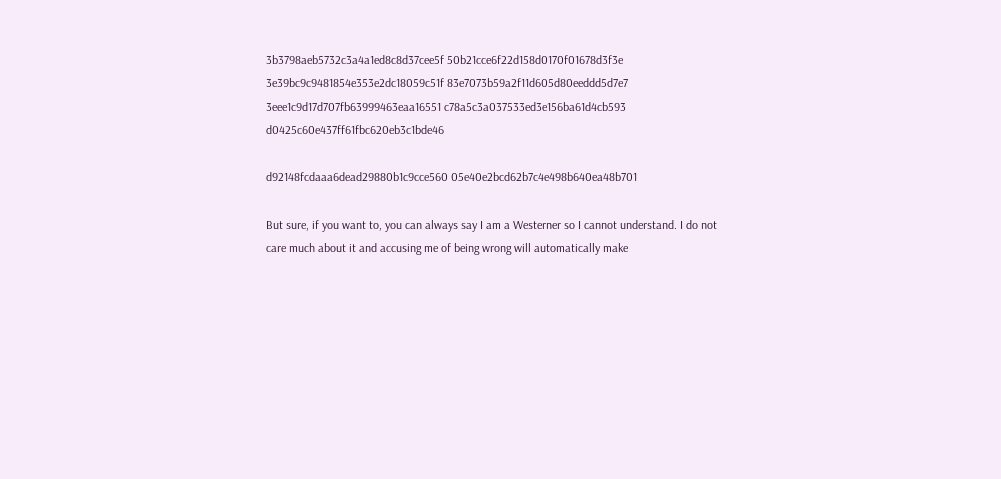3b3798aeb5732c3a4a1ed8c8d37cee5f 50b21cce6f22d158d0170f01678d3f3e 3e39bc9c9481854e353e2dc18059c51f 83e7073b59a2f11d605d80eeddd5d7e7 3eee1c9d17d707fb63999463eaa16551 c78a5c3a037533ed3e156ba61d4cb593 d0425c60e437ff61fbc620eb3c1bde46

d92148fcdaaa6dead29880b1c9cce560 05e40e2bcd62b7c4e498b640ea48b701

But sure, if you want to, you can always say I am a Westerner so I cannot understand. I do not care much about it and accusing me of being wrong will automatically make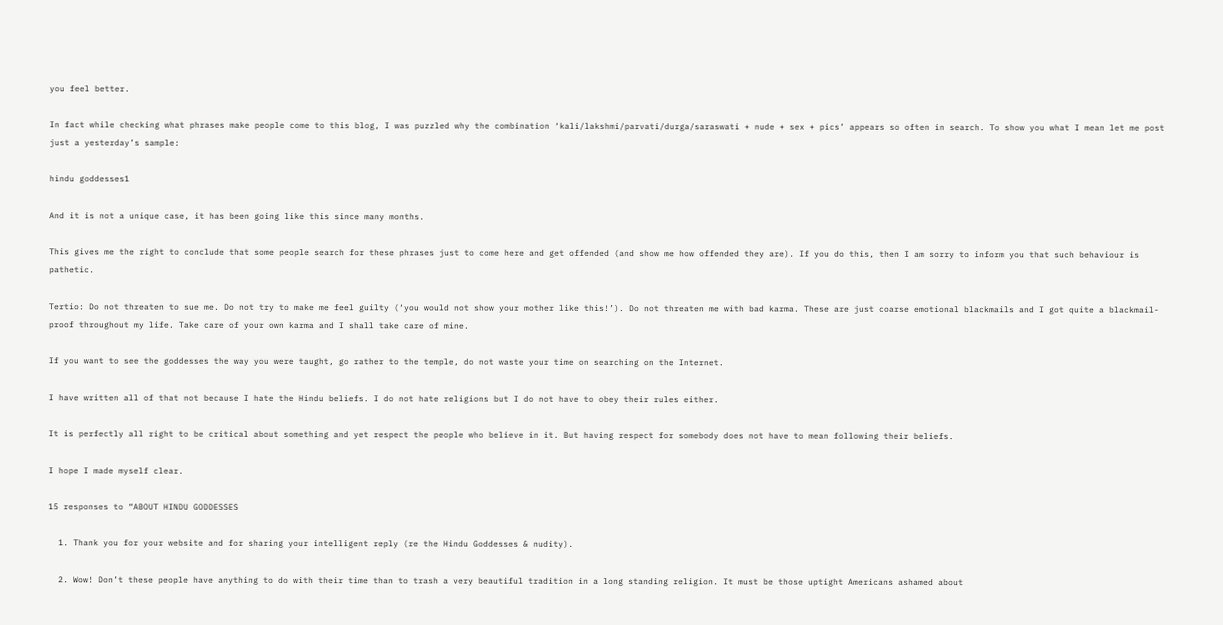you feel better.

In fact while checking what phrases make people come to this blog, I was puzzled why the combination ‘kali/lakshmi/parvati/durga/saraswati + nude + sex + pics’ appears so often in search. To show you what I mean let me post just a yesterday’s sample:

hindu goddesses1

And it is not a unique case, it has been going like this since many months.

This gives me the right to conclude that some people search for these phrases just to come here and get offended (and show me how offended they are). If you do this, then I am sorry to inform you that such behaviour is pathetic.

Tertio: Do not threaten to sue me. Do not try to make me feel guilty (‘you would not show your mother like this!’). Do not threaten me with bad karma. These are just coarse emotional blackmails and I got quite a blackmail-proof throughout my life. Take care of your own karma and I shall take care of mine.

If you want to see the goddesses the way you were taught, go rather to the temple, do not waste your time on searching on the Internet.

I have written all of that not because I hate the Hindu beliefs. I do not hate religions but I do not have to obey their rules either.

It is perfectly all right to be critical about something and yet respect the people who believe in it. But having respect for somebody does not have to mean following their beliefs.

I hope I made myself clear.

15 responses to “ABOUT HINDU GODDESSES

  1. Thank you for your website and for sharing your intelligent reply (re the Hindu Goddesses & nudity).

  2. Wow! Don’t these people have anything to do with their time than to trash a very beautiful tradition in a long standing religion. It must be those uptight Americans ashamed about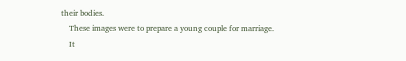their bodies.
    These images were to prepare a young couple for marriage.
    It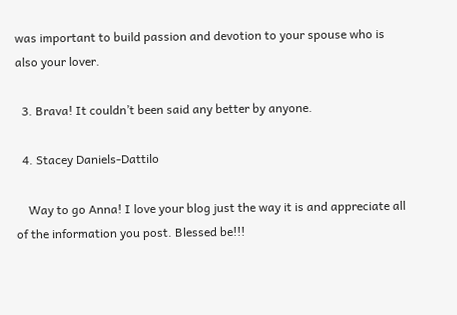was important to build passion and devotion to your spouse who is also your lover.

  3. Brava! It couldn’t been said any better by anyone.

  4. Stacey Daniels-Dattilo

    Way to go Anna! I love your blog just the way it is and appreciate all of the information you post. Blessed be!!!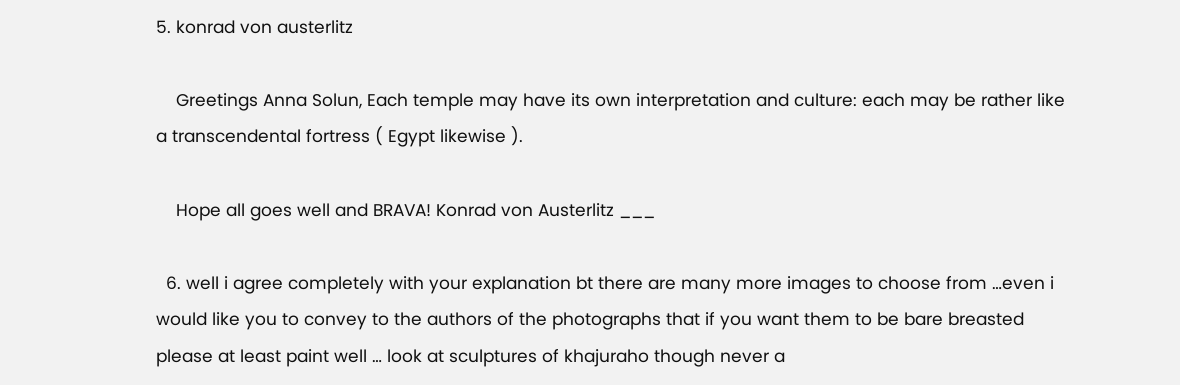5. konrad von austerlitz

    Greetings Anna Solun, Each temple may have its own interpretation and culture: each may be rather like a transcendental fortress ( Egypt likewise ).

    Hope all goes well and BRAVA! Konrad von Austerlitz ___

  6. well i agree completely with your explanation bt there are many more images to choose from …even i would like you to convey to the authors of the photographs that if you want them to be bare breasted please at least paint well … look at sculptures of khajuraho though never a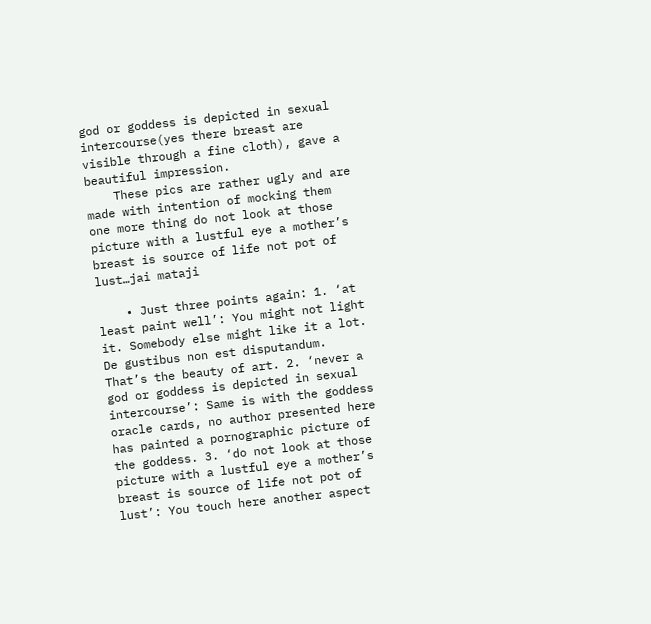god or goddess is depicted in sexual intercourse(yes there breast are visible through a fine cloth), gave a beautiful impression.
    These pics are rather ugly and are made with intention of mocking them one more thing do not look at those picture with a lustful eye a mother’s breast is source of life not pot of lust…jai mataji

    • Just three points again: 1. ‘at least paint well’: You might not light it. Somebody else might like it a lot. De gustibus non est disputandum. That’s the beauty of art. 2. ‘never a god or goddess is depicted in sexual intercourse’: Same is with the goddess oracle cards, no author presented here has painted a pornographic picture of the goddess. 3. ‘do not look at those picture with a lustful eye a mother’s breast is source of life not pot of lust’: You touch here another aspect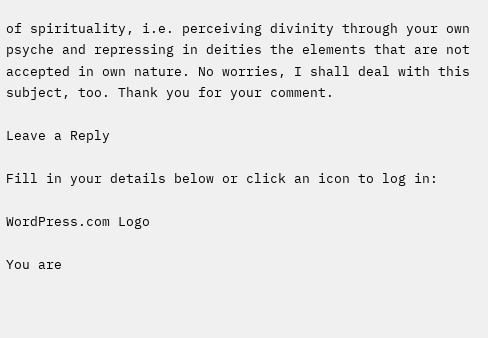of spirituality, i.e. perceiving divinity through your own psyche and repressing in deities the elements that are not accepted in own nature. No worries, I shall deal with this subject, too. Thank you for your comment.

Leave a Reply

Fill in your details below or click an icon to log in:

WordPress.com Logo

You are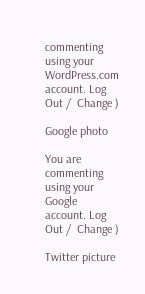commenting using your WordPress.com account. Log Out /  Change )

Google photo

You are commenting using your Google account. Log Out /  Change )

Twitter picture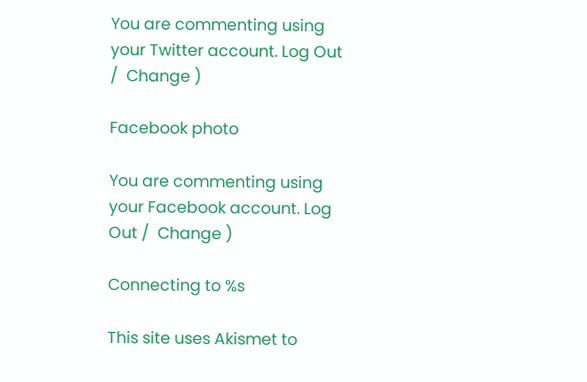You are commenting using your Twitter account. Log Out /  Change )

Facebook photo

You are commenting using your Facebook account. Log Out /  Change )

Connecting to %s

This site uses Akismet to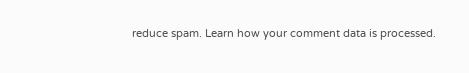reduce spam. Learn how your comment data is processed.